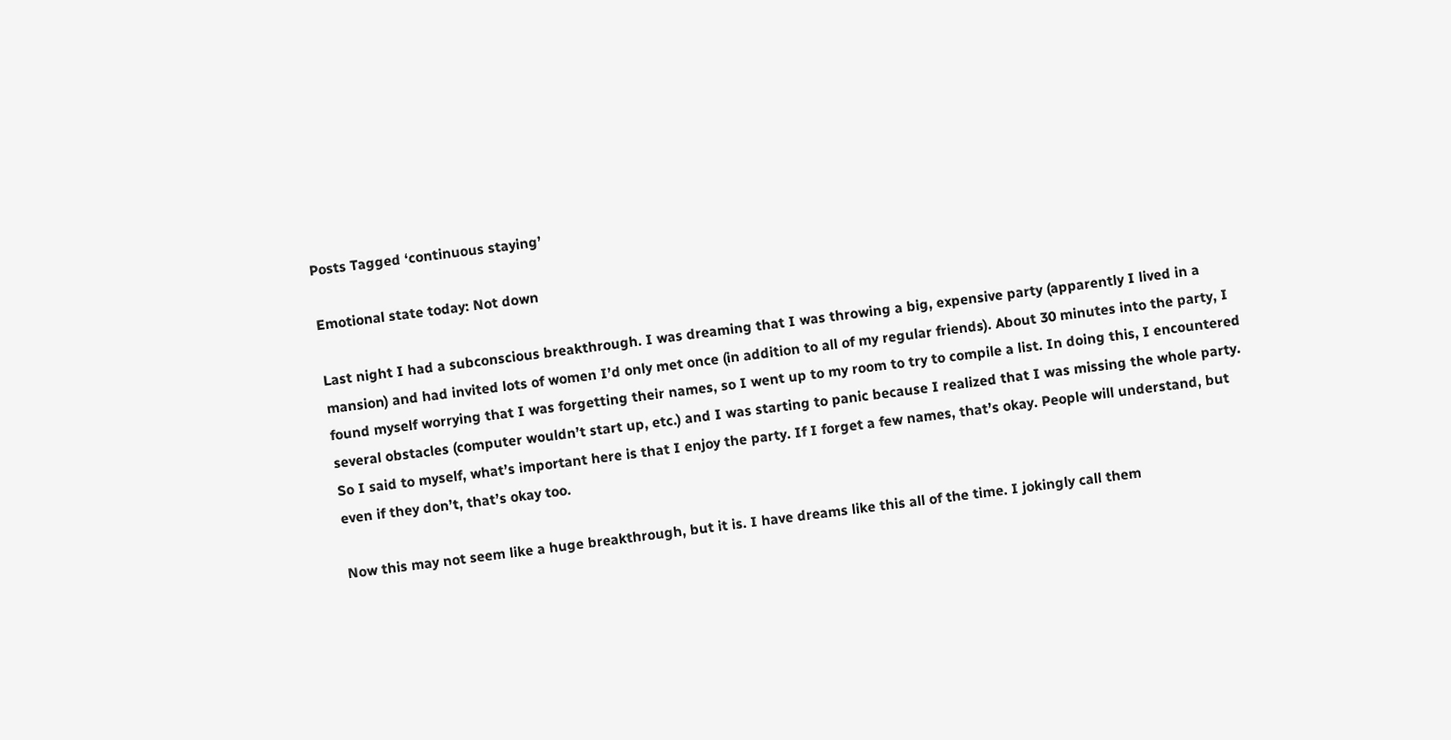Posts Tagged ‘continuous staying’

Emotional state today: Not down

Last night I had a subconscious breakthrough. I was dreaming that I was throwing a big, expensive party (apparently I lived in a mansion) and had invited lots of women I’d only met once (in addition to all of my regular friends). About 30 minutes into the party, I found myself worrying that I was forgetting their names, so I went up to my room to try to compile a list. In doing this, I encountered several obstacles (computer wouldn’t start up, etc.) and I was starting to panic because I realized that I was missing the whole party. So I said to myself, what’s important here is that I enjoy the party. If I forget a few names, that’s okay. People will understand, but even if they don’t, that’s okay too.

Now this may not seem like a huge breakthrough, but it is. I have dreams like this all of the time. I jokingly call them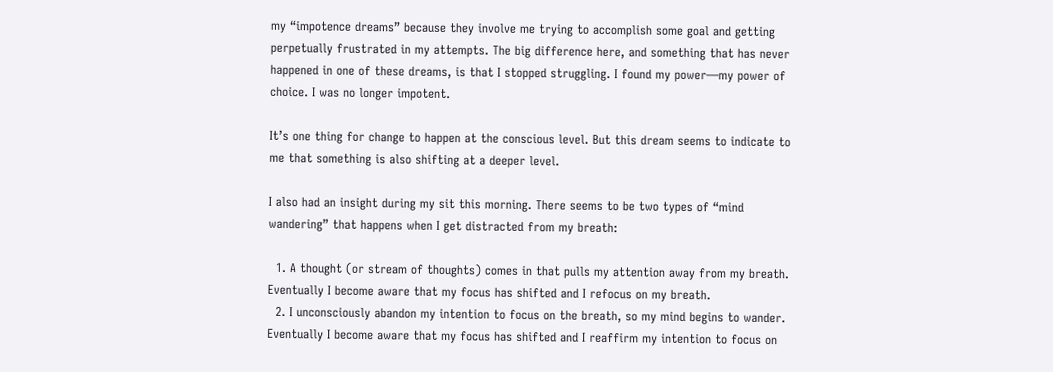my “impotence dreams” because they involve me trying to accomplish some goal and getting perpetually frustrated in my attempts. The big difference here, and something that has never happened in one of these dreams, is that I stopped struggling. I found my power—my power of choice. I was no longer impotent.

It’s one thing for change to happen at the conscious level. But this dream seems to indicate to me that something is also shifting at a deeper level.

I also had an insight during my sit this morning. There seems to be two types of “mind wandering” that happens when I get distracted from my breath:

  1. A thought (or stream of thoughts) comes in that pulls my attention away from my breath. Eventually I become aware that my focus has shifted and I refocus on my breath.
  2. I unconsciously abandon my intention to focus on the breath, so my mind begins to wander. Eventually I become aware that my focus has shifted and I reaffirm my intention to focus on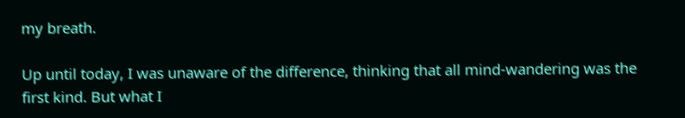my breath.

Up until today, I was unaware of the difference, thinking that all mind-wandering was the first kind. But what I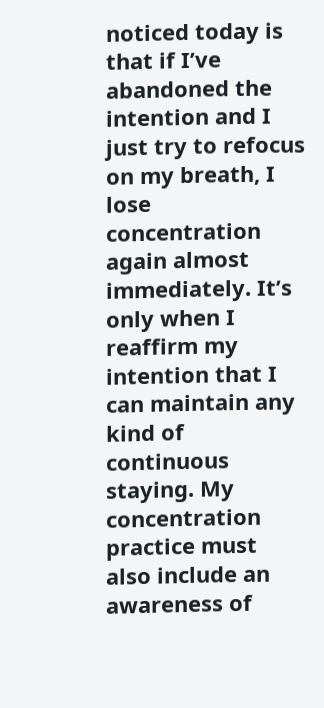noticed today is that if I’ve abandoned the intention and I just try to refocus on my breath, I lose concentration again almost immediately. It’s only when I reaffirm my intention that I can maintain any kind of continuous staying. My concentration practice must also include an awareness of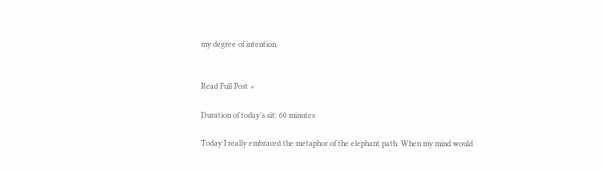my degree of intention.


Read Full Post »

Duration of today’s sit: 60 minutes

Today I really embraced the metaphor of the elephant path. When my mind would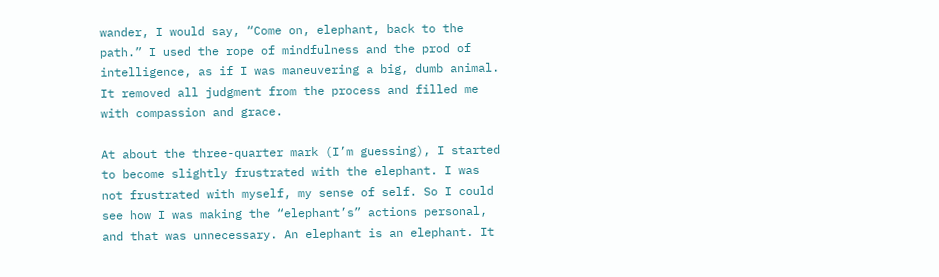wander, I would say, “Come on, elephant, back to the path.” I used the rope of mindfulness and the prod of intelligence, as if I was maneuvering a big, dumb animal. It removed all judgment from the process and filled me with compassion and grace.

At about the three-quarter mark (I’m guessing), I started to become slightly frustrated with the elephant. I was not frustrated with myself, my sense of self. So I could see how I was making the “elephant’s” actions personal, and that was unnecessary. An elephant is an elephant. It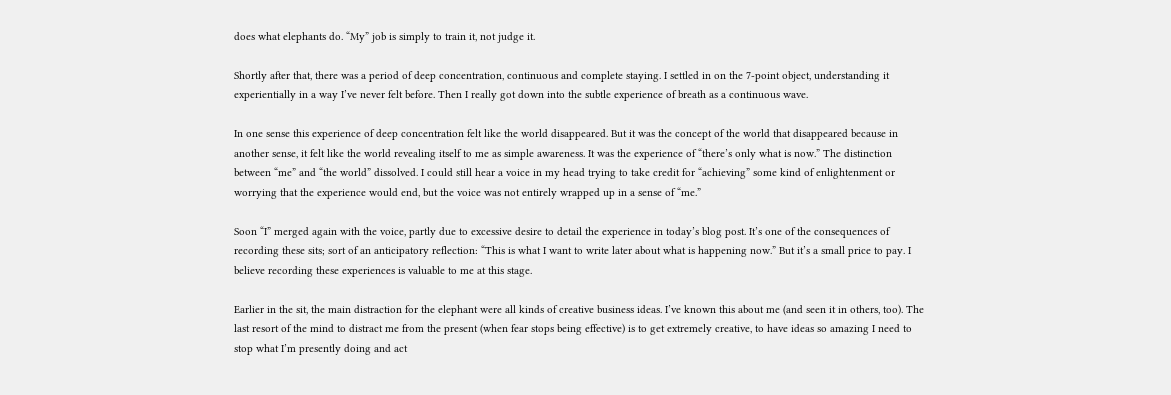does what elephants do. “My” job is simply to train it, not judge it.

Shortly after that, there was a period of deep concentration, continuous and complete staying. I settled in on the 7-point object, understanding it experientially in a way I’ve never felt before. Then I really got down into the subtle experience of breath as a continuous wave.

In one sense this experience of deep concentration felt like the world disappeared. But it was the concept of the world that disappeared because in another sense, it felt like the world revealing itself to me as simple awareness. It was the experience of “there’s only what is now.” The distinction between “me” and “the world” dissolved. I could still hear a voice in my head trying to take credit for “achieving” some kind of enlightenment or worrying that the experience would end, but the voice was not entirely wrapped up in a sense of “me.”

Soon “I” merged again with the voice, partly due to excessive desire to detail the experience in today’s blog post. It’s one of the consequences of recording these sits; sort of an anticipatory reflection: “This is what I want to write later about what is happening now.” But it’s a small price to pay. I believe recording these experiences is valuable to me at this stage.

Earlier in the sit, the main distraction for the elephant were all kinds of creative business ideas. I’ve known this about me (and seen it in others, too). The last resort of the mind to distract me from the present (when fear stops being effective) is to get extremely creative, to have ideas so amazing I need to stop what I’m presently doing and act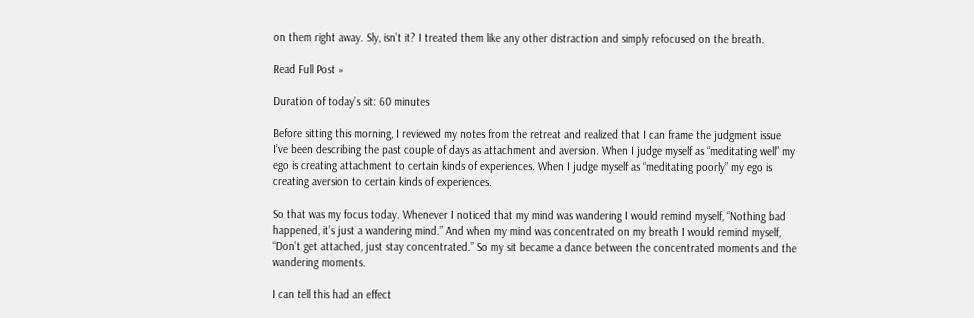on them right away. Sly, isn’t it? I treated them like any other distraction and simply refocused on the breath.

Read Full Post »

Duration of today’s sit: 60 minutes

Before sitting this morning, I reviewed my notes from the retreat and realized that I can frame the judgment issue I’ve been describing the past couple of days as attachment and aversion. When I judge myself as “meditating well” my ego is creating attachment to certain kinds of experiences. When I judge myself as “meditating poorly” my ego is creating aversion to certain kinds of experiences.

So that was my focus today. Whenever I noticed that my mind was wandering I would remind myself, “Nothing bad happened, it’s just a wandering mind.” And when my mind was concentrated on my breath I would remind myself, “Don’t get attached, just stay concentrated.” So my sit became a dance between the concentrated moments and the wandering moments.

I can tell this had an effect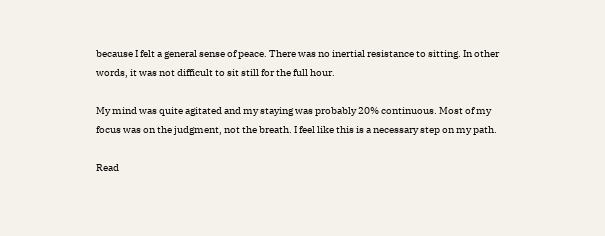because I felt a general sense of peace. There was no inertial resistance to sitting. In other words, it was not difficult to sit still for the full hour.

My mind was quite agitated and my staying was probably 20% continuous. Most of my focus was on the judgment, not the breath. I feel like this is a necessary step on my path.

Read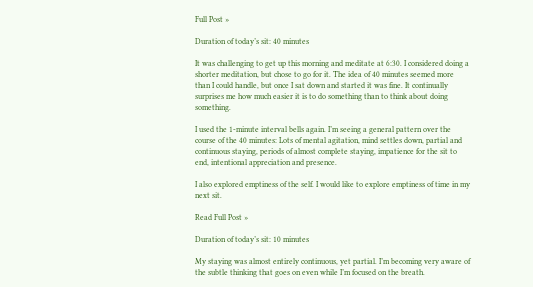Full Post »

Duration of today’s sit: 40 minutes

It was challenging to get up this morning and meditate at 6:30. I considered doing a shorter meditation, but chose to go for it. The idea of 40 minutes seemed more than I could handle, but once I sat down and started it was fine. It continually surprises me how much easier it is to do something than to think about doing something.

I used the 1-minute interval bells again. I’m seeing a general pattern over the course of the 40 minutes: Lots of mental agitation, mind settles down, partial and continuous staying, periods of almost complete staying, impatience for the sit to end, intentional appreciation and presence.

I also explored emptiness of the self. I would like to explore emptiness of time in my next sit.

Read Full Post »

Duration of today’s sit: 10 minutes

My staying was almost entirely continuous, yet partial. I’m becoming very aware of the subtle thinking that goes on even while I’m focused on the breath.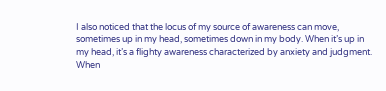I also noticed that the locus of my source of awareness can move, sometimes up in my head, sometimes down in my body. When it’s up in my head, it’s a flighty awareness characterized by anxiety and judgment. When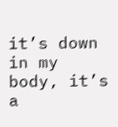it’s down in my body, it’s a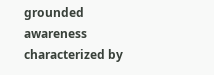grounded awareness characterized by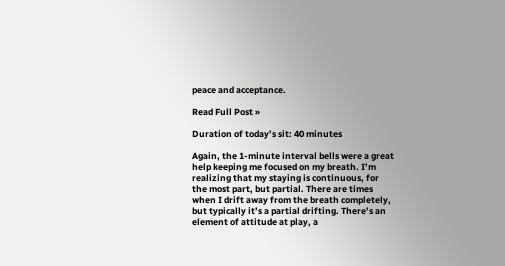peace and acceptance.

Read Full Post »

Duration of today’s sit: 40 minutes

Again, the 1-minute interval bells were a great help keeping me focused on my breath. I’m realizing that my staying is continuous, for the most part, but partial. There are times when I drift away from the breath completely, but typically it’s a partial drifting. There’s an element of attitude at play, a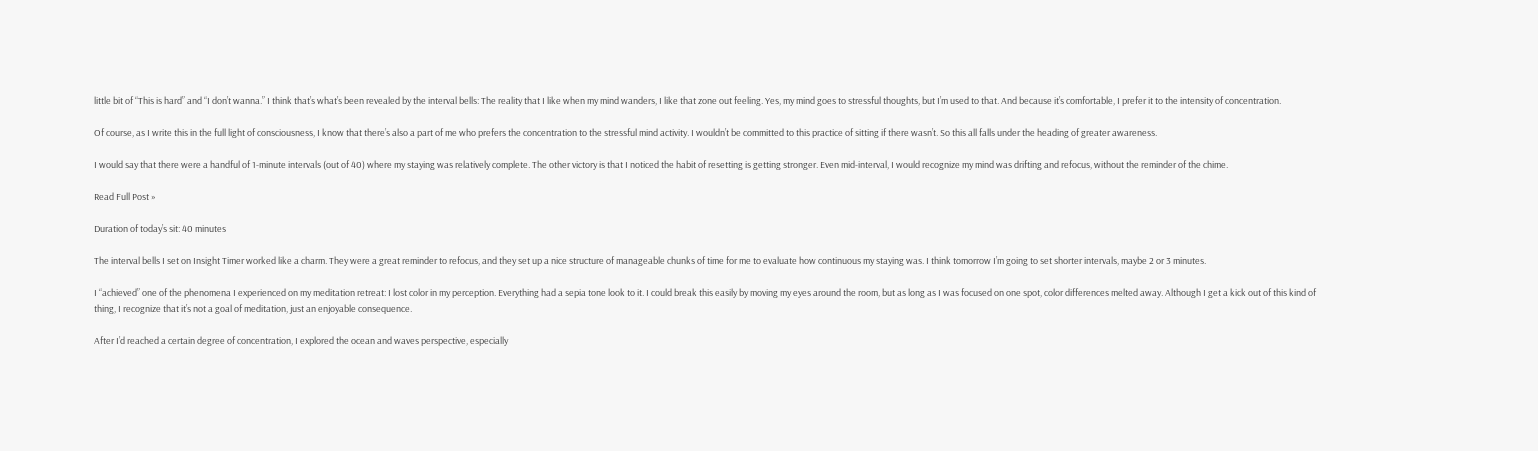little bit of “This is hard” and “I don’t wanna.” I think that’s what’s been revealed by the interval bells: The reality that I like when my mind wanders, I like that zone out feeling. Yes, my mind goes to stressful thoughts, but I’m used to that. And because it’s comfortable, I prefer it to the intensity of concentration.

Of course, as I write this in the full light of consciousness, I know that there’s also a part of me who prefers the concentration to the stressful mind activity. I wouldn’t be committed to this practice of sitting if there wasn’t. So this all falls under the heading of greater awareness.

I would say that there were a handful of 1-minute intervals (out of 40) where my staying was relatively complete. The other victory is that I noticed the habit of resetting is getting stronger. Even mid-interval, I would recognize my mind was drifting and refocus, without the reminder of the chime.

Read Full Post »

Duration of today’s sit: 40 minutes

The interval bells I set on Insight Timer worked like a charm. They were a great reminder to refocus, and they set up a nice structure of manageable chunks of time for me to evaluate how continuous my staying was. I think tomorrow I’m going to set shorter intervals, maybe 2 or 3 minutes.

I “achieved” one of the phenomena I experienced on my meditation retreat: I lost color in my perception. Everything had a sepia tone look to it. I could break this easily by moving my eyes around the room, but as long as I was focused on one spot, color differences melted away. Although I get a kick out of this kind of thing, I recognize that it’s not a goal of meditation, just an enjoyable consequence.

After I’d reached a certain degree of concentration, I explored the ocean and waves perspective, especially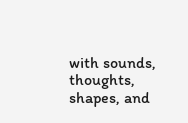with sounds, thoughts, shapes, and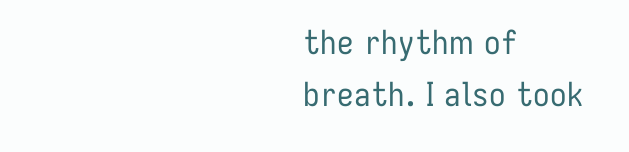the rhythm of breath. I also took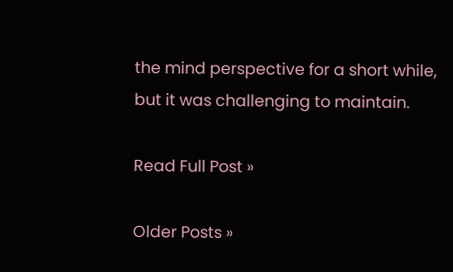the mind perspective for a short while, but it was challenging to maintain.

Read Full Post »

Older Posts »